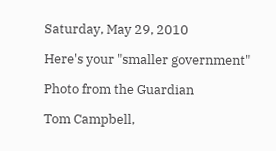Saturday, May 29, 2010

Here's your "smaller government"

Photo from the Guardian

Tom Campbell,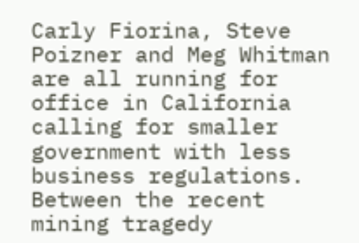Carly Fiorina, Steve Poizner and Meg Whitman are all running for office in California calling for smaller government with less business regulations. Between the recent mining tragedy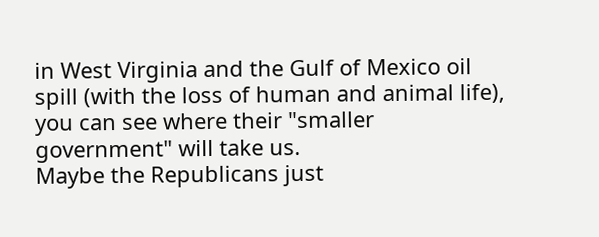in West Virginia and the Gulf of Mexico oil spill (with the loss of human and animal life), you can see where their "smaller government" will take us.
Maybe the Republicans just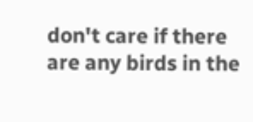don't care if there are any birds in the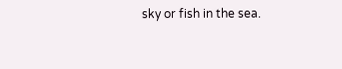sky or fish in the sea.